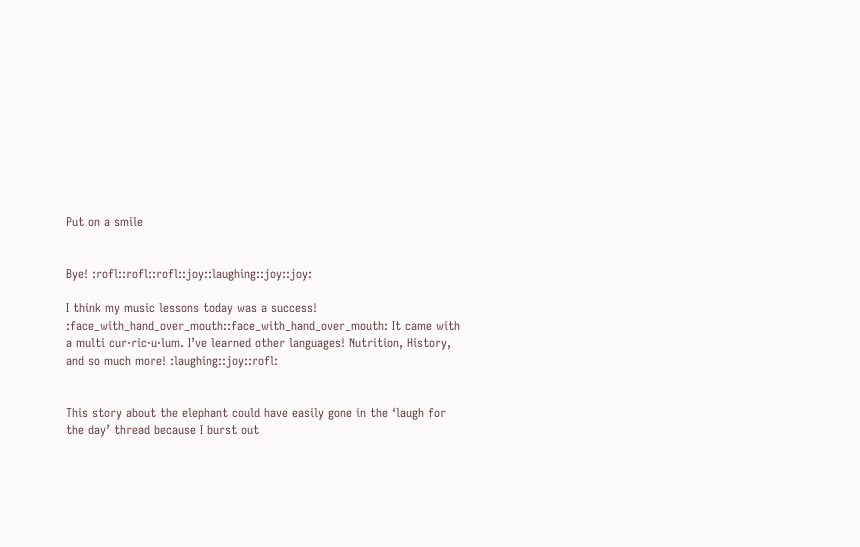Put on a smile


Bye! :rofl::rofl::rofl::joy::laughing::joy::joy:

I think my music lessons today was a success! :face_with_hand_over_mouth::face_with_hand_over_mouth: It came with a multi cur·ric·u·lum. I’ve learned other languages! Nutrition, History, and so much more! :laughing::joy::rofl:


This story about the elephant could have easily gone in the ‘laugh for the day’ thread because I burst out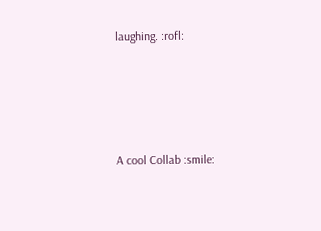laughing. :rofl:




A cool Collab :smile: